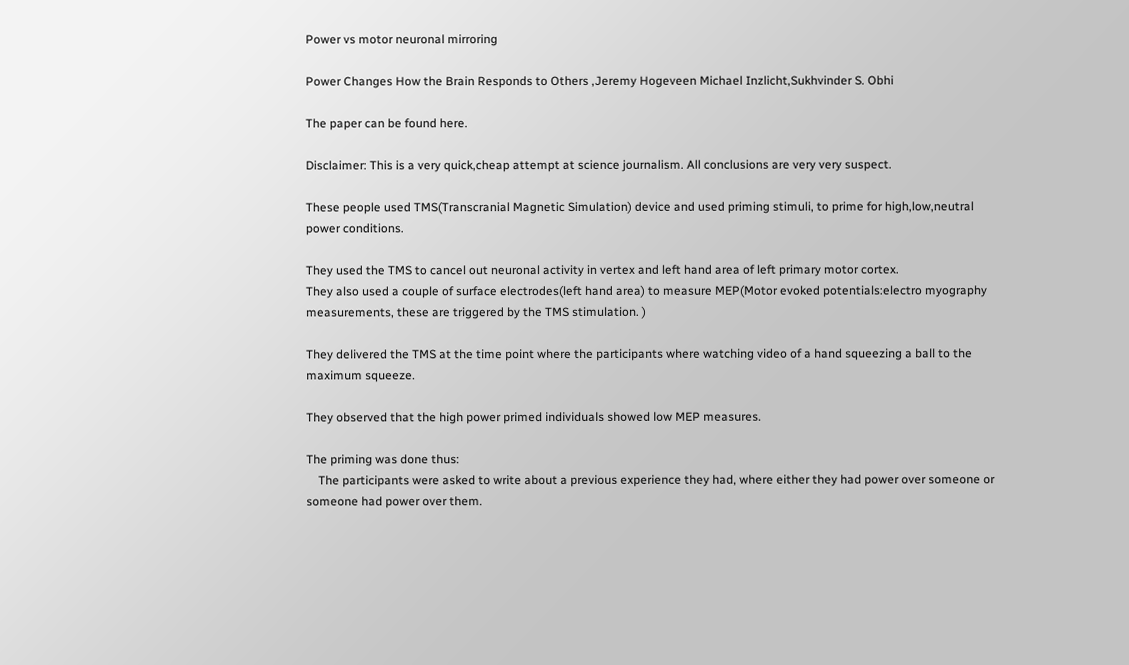Power vs motor neuronal mirroring

Power Changes How the Brain Responds to Others ,Jeremy Hogeveen Michael Inzlicht,Sukhvinder S. Obhi

The paper can be found here.

Disclaimer: This is a very quick,cheap attempt at science journalism. All conclusions are very very suspect.

These people used TMS(Transcranial Magnetic Simulation) device and used priming stimuli, to prime for high,low,neutral power conditions.

They used the TMS to cancel out neuronal activity in vertex and left hand area of left primary motor cortex.
They also used a couple of surface electrodes(left hand area) to measure MEP(Motor evoked potentials:electro myography measurements, these are triggered by the TMS stimulation. )

They delivered the TMS at the time point where the participants where watching video of a hand squeezing a ball to the maximum squeeze.

They observed that the high power primed individuals showed low MEP measures.

The priming was done thus:
    The participants were asked to write about a previous experience they had, where either they had power over someone or someone had power over them.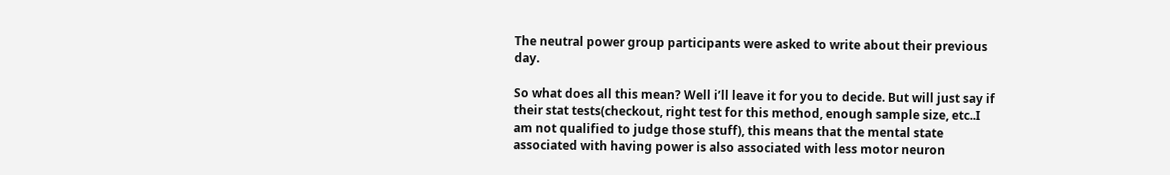The neutral power group participants were asked to write about their previous day.

So what does all this mean? Well i’ll leave it for you to decide. But will just say if their stat tests(checkout, right test for this method, enough sample size, etc..I am not qualified to judge those stuff), this means that the mental state associated with having power is also associated with less motor neuron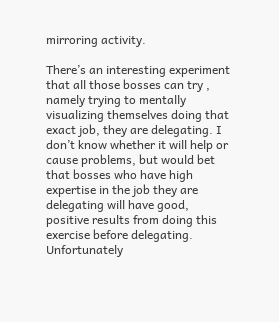mirroring activity.

There’s an interesting experiment that all those bosses can try , namely trying to mentally visualizing themselves doing that exact job, they are delegating. I don’t know whether it will help or cause problems, but would bet that bosses who have high expertise in the job they are delegating will have good, positive results from doing this exercise before delegating. Unfortunately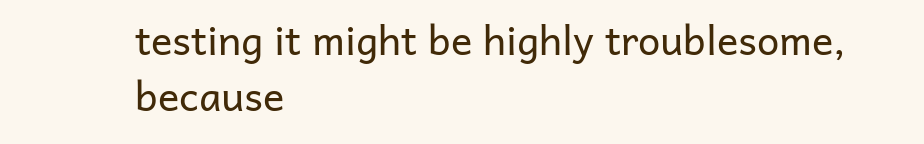testing it might be highly troublesome, because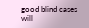good blind cases will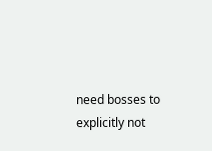need bosses to explicitly not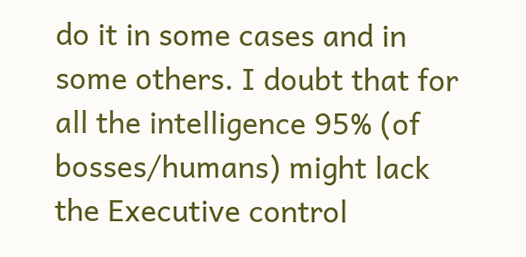do it in some cases and in some others. I doubt that for all the intelligence 95% (of bosses/humans) might lack the Executive control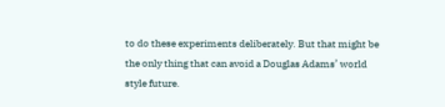to do these experiments deliberately. But that might be the only thing that can avoid a Douglas Adams’ world style future.